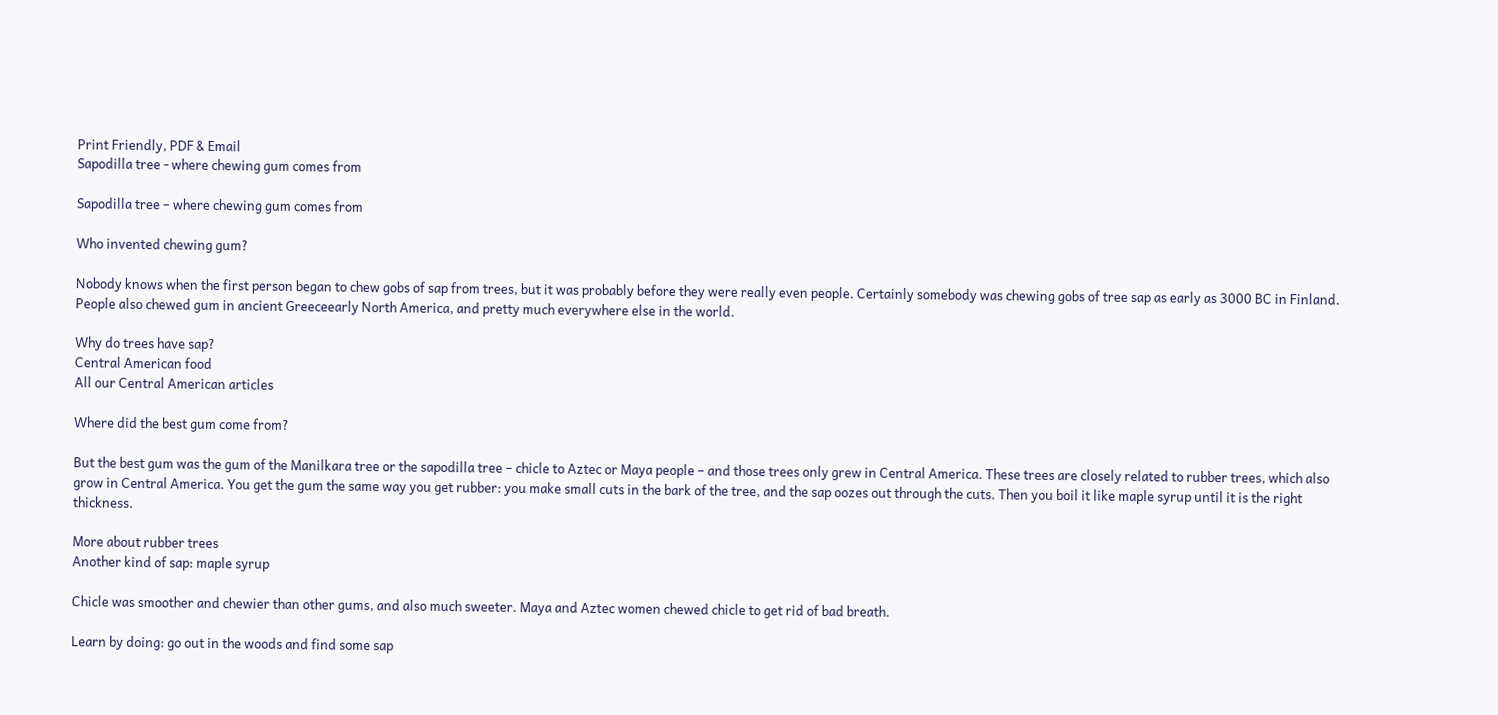Print Friendly, PDF & Email
Sapodilla tree - where chewing gum comes from

Sapodilla tree – where chewing gum comes from

Who invented chewing gum?

Nobody knows when the first person began to chew gobs of sap from trees, but it was probably before they were really even people. Certainly somebody was chewing gobs of tree sap as early as 3000 BC in Finland. People also chewed gum in ancient Greeceearly North America, and pretty much everywhere else in the world.

Why do trees have sap?
Central American food
All our Central American articles

Where did the best gum come from?

But the best gum was the gum of the Manilkara tree or the sapodilla tree – chicle to Aztec or Maya people – and those trees only grew in Central America. These trees are closely related to rubber trees, which also grow in Central America. You get the gum the same way you get rubber: you make small cuts in the bark of the tree, and the sap oozes out through the cuts. Then you boil it like maple syrup until it is the right thickness.

More about rubber trees
Another kind of sap: maple syrup

Chicle was smoother and chewier than other gums, and also much sweeter. Maya and Aztec women chewed chicle to get rid of bad breath.

Learn by doing: go out in the woods and find some sap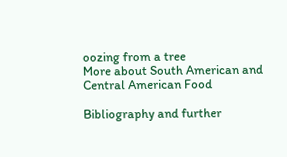oozing from a tree
More about South American and Central American Food

Bibliography and further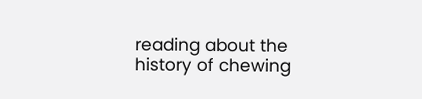reading about the history of chewing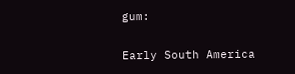gum:

Early South America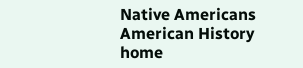Native Americans
American History home